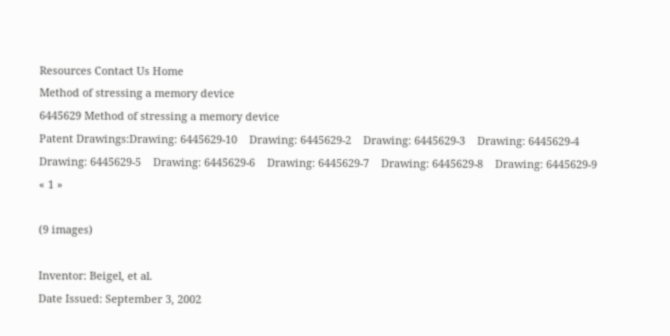Resources Contact Us Home
Method of stressing a memory device
6445629 Method of stressing a memory device
Patent Drawings:Drawing: 6445629-10    Drawing: 6445629-2    Drawing: 6445629-3    Drawing: 6445629-4    Drawing: 6445629-5    Drawing: 6445629-6    Drawing: 6445629-7    Drawing: 6445629-8    Drawing: 6445629-9
« 1 »

(9 images)

Inventor: Beigel, et al.
Date Issued: September 3, 2002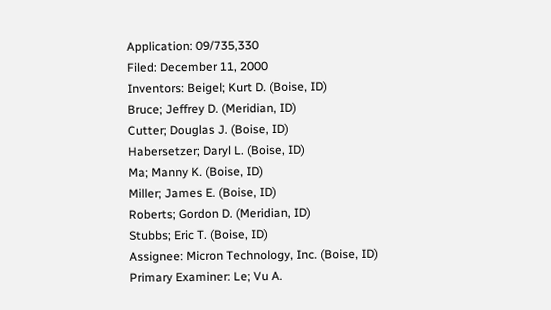Application: 09/735,330
Filed: December 11, 2000
Inventors: Beigel; Kurt D. (Boise, ID)
Bruce; Jeffrey D. (Meridian, ID)
Cutter; Douglas J. (Boise, ID)
Habersetzer; Daryl L. (Boise, ID)
Ma; Manny K. (Boise, ID)
Miller; James E. (Boise, ID)
Roberts; Gordon D. (Meridian, ID)
Stubbs; Eric T. (Boise, ID)
Assignee: Micron Technology, Inc. (Boise, ID)
Primary Examiner: Le; Vu A.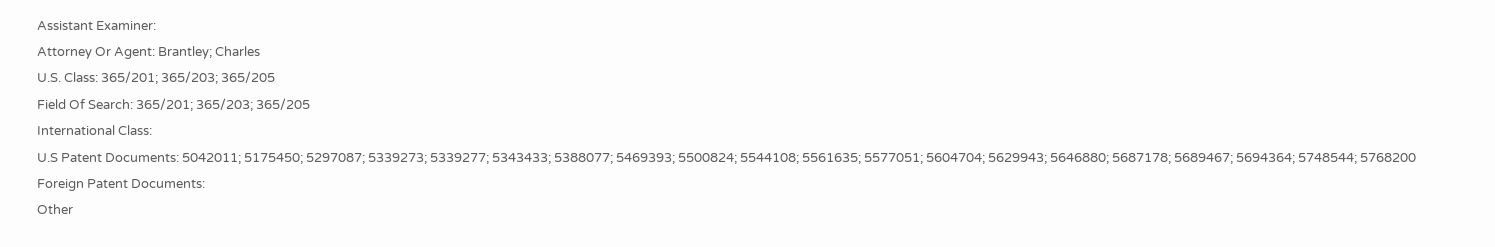Assistant Examiner:
Attorney Or Agent: Brantley; Charles
U.S. Class: 365/201; 365/203; 365/205
Field Of Search: 365/201; 365/203; 365/205
International Class:
U.S Patent Documents: 5042011; 5175450; 5297087; 5339273; 5339277; 5343433; 5388077; 5469393; 5500824; 5544108; 5561635; 5577051; 5604704; 5629943; 5646880; 5687178; 5689467; 5694364; 5748544; 5768200
Foreign Patent Documents:
Other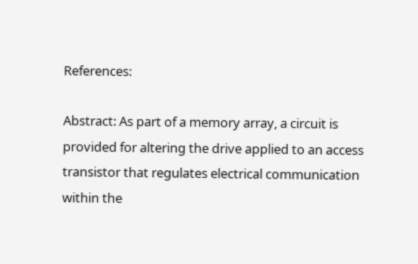References:

Abstract: As part of a memory array, a circuit is provided for altering the drive applied to an access transistor that regulates electrical communication within the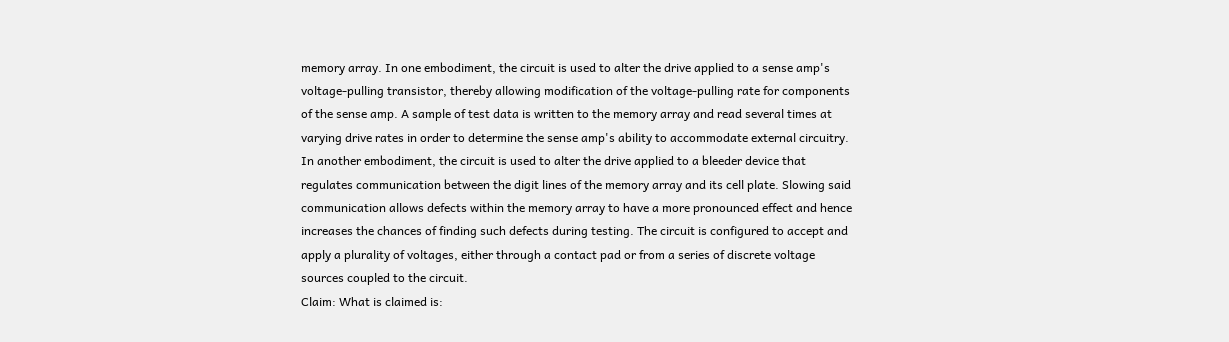memory array. In one embodiment, the circuit is used to alter the drive applied to a sense amp's voltage-pulling transistor, thereby allowing modification of the voltage-pulling rate for components of the sense amp. A sample of test data is written to the memory array and read several times at varying drive rates in order to determine the sense amp's ability to accommodate external circuitry. In another embodiment, the circuit is used to alter the drive applied to a bleeder device that regulates communication between the digit lines of the memory array and its cell plate. Slowing said communication allows defects within the memory array to have a more pronounced effect and hence increases the chances of finding such defects during testing. The circuit is configured to accept and apply a plurality of voltages, either through a contact pad or from a series of discrete voltage sources coupled to the circuit.
Claim: What is claimed is: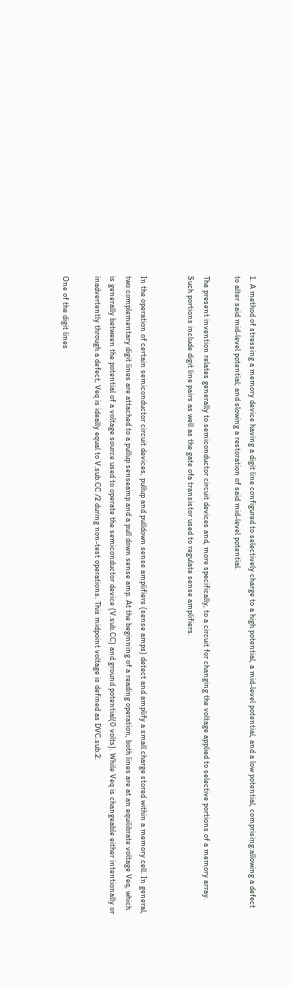1. A method of stressing a memory device having a digit line configured to selectively charge to a high potential, a mid-level potential, and a low potential, comprising:allowing a defect to alter said mid-level potential; and slowing a restoration of said mid-level potential.

The present invention relates generally to semiconductor circuit devices and, more specifically, to a circuit for changing the voltage applied to selective portions of a memory array. Such portions include digit line pairs as well as the gate ofa transistor used to regulate sense amplifiers.


In the operation of certain semiconductor circuit devices, pullup and pulldown sense amplifiers (sense amps) detect and amplify a small charge stored within a memory cell. In general, two complementary digit lines are attached to a pullup senseamp and a pull down sense amp. At the beginning of a reading operation, both lines are at an equilibrate voltage Veq, which is generally between the potential of a voltage source used to operate the semiconductor device (V.sub.CC) and ground potential(0 volts). While Veq is changeable either intentionally or inadvertently through a defect, Veq is ideally equal to V.sub.CC /2 during non-test operations. This midpoint voltage is defined as DVC.sub.2.

One of the digit lines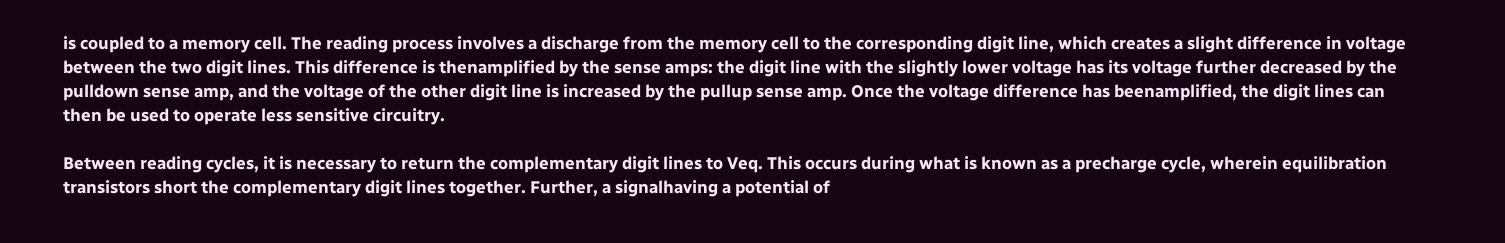is coupled to a memory cell. The reading process involves a discharge from the memory cell to the corresponding digit line, which creates a slight difference in voltage between the two digit lines. This difference is thenamplified by the sense amps: the digit line with the slightly lower voltage has its voltage further decreased by the pulldown sense amp, and the voltage of the other digit line is increased by the pullup sense amp. Once the voltage difference has beenamplified, the digit lines can then be used to operate less sensitive circuitry.

Between reading cycles, it is necessary to return the complementary digit lines to Veq. This occurs during what is known as a precharge cycle, wherein equilibration transistors short the complementary digit lines together. Further, a signalhaving a potential of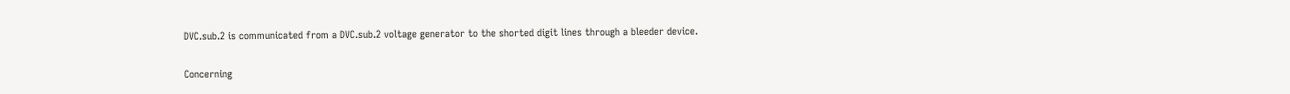DVC.sub.2 is communicated from a DVC.sub.2 voltage generator to the shorted digit lines through a bleeder device.

Concerning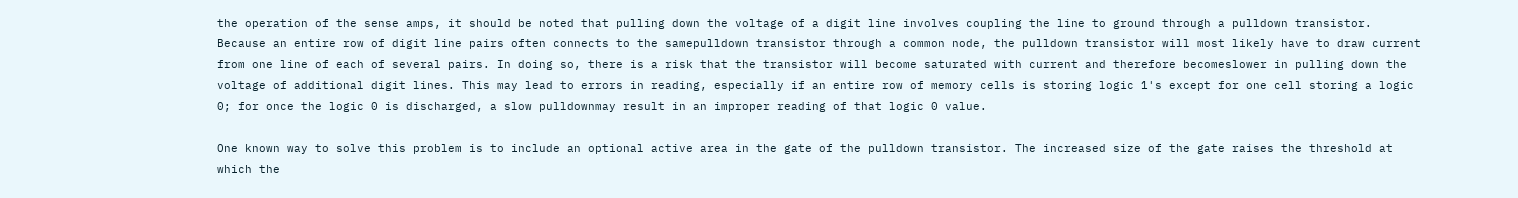the operation of the sense amps, it should be noted that pulling down the voltage of a digit line involves coupling the line to ground through a pulldown transistor. Because an entire row of digit line pairs often connects to the samepulldown transistor through a common node, the pulldown transistor will most likely have to draw current from one line of each of several pairs. In doing so, there is a risk that the transistor will become saturated with current and therefore becomeslower in pulling down the voltage of additional digit lines. This may lead to errors in reading, especially if an entire row of memory cells is storing logic 1's except for one cell storing a logic 0; for once the logic 0 is discharged, a slow pulldownmay result in an improper reading of that logic 0 value.

One known way to solve this problem is to include an optional active area in the gate of the pulldown transistor. The increased size of the gate raises the threshold at which the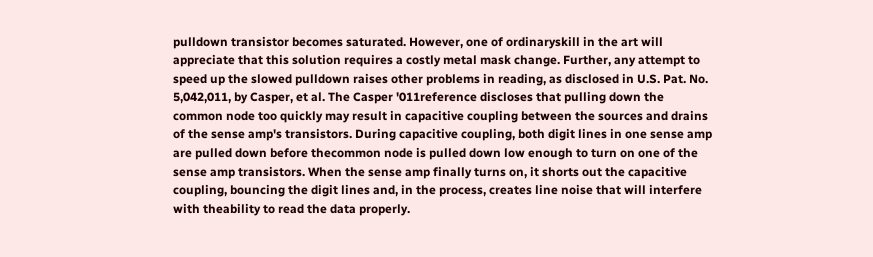pulldown transistor becomes saturated. However, one of ordinaryskill in the art will appreciate that this solution requires a costly metal mask change. Further, any attempt to speed up the slowed pulldown raises other problems in reading, as disclosed in U.S. Pat. No. 5,042,011, by Casper, et al. The Casper '011reference discloses that pulling down the common node too quickly may result in capacitive coupling between the sources and drains of the sense amp's transistors. During capacitive coupling, both digit lines in one sense amp are pulled down before thecommon node is pulled down low enough to turn on one of the sense amp transistors. When the sense amp finally turns on, it shorts out the capacitive coupling, bouncing the digit lines and, in the process, creates line noise that will interfere with theability to read the data properly.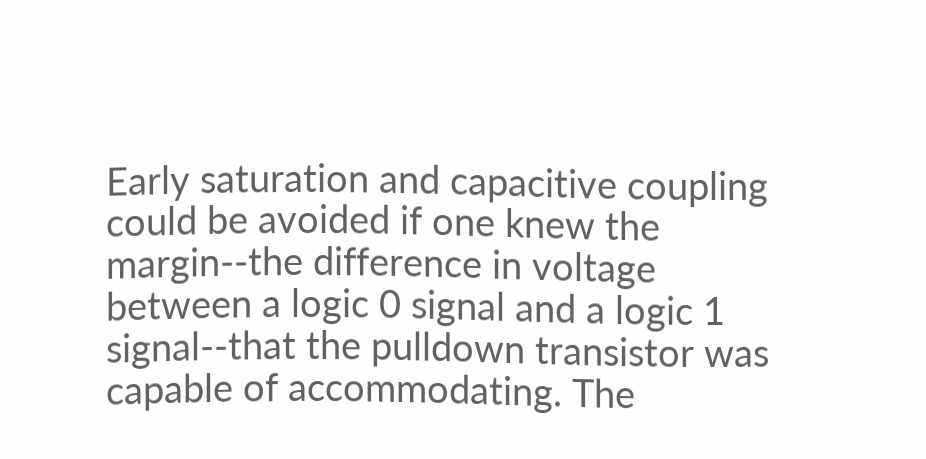Early saturation and capacitive coupling could be avoided if one knew the margin--the difference in voltage between a logic 0 signal and a logic 1 signal--that the pulldown transistor was capable of accommodating. The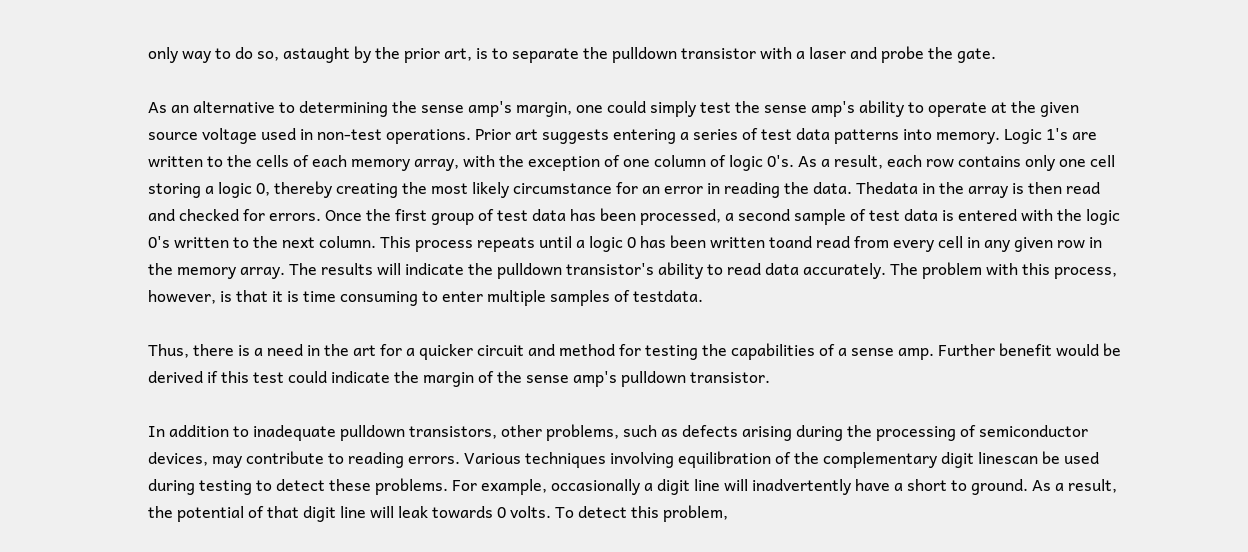only way to do so, astaught by the prior art, is to separate the pulldown transistor with a laser and probe the gate.

As an alternative to determining the sense amp's margin, one could simply test the sense amp's ability to operate at the given source voltage used in non-test operations. Prior art suggests entering a series of test data patterns into memory. Logic 1's are written to the cells of each memory array, with the exception of one column of logic 0's. As a result, each row contains only one cell storing a logic 0, thereby creating the most likely circumstance for an error in reading the data. Thedata in the array is then read and checked for errors. Once the first group of test data has been processed, a second sample of test data is entered with the logic 0's written to the next column. This process repeats until a logic 0 has been written toand read from every cell in any given row in the memory array. The results will indicate the pulldown transistor's ability to read data accurately. The problem with this process, however, is that it is time consuming to enter multiple samples of testdata.

Thus, there is a need in the art for a quicker circuit and method for testing the capabilities of a sense amp. Further benefit would be derived if this test could indicate the margin of the sense amp's pulldown transistor.

In addition to inadequate pulldown transistors, other problems, such as defects arising during the processing of semiconductor devices, may contribute to reading errors. Various techniques involving equilibration of the complementary digit linescan be used during testing to detect these problems. For example, occasionally a digit line will inadvertently have a short to ground. As a result, the potential of that digit line will leak towards 0 volts. To detect this problem,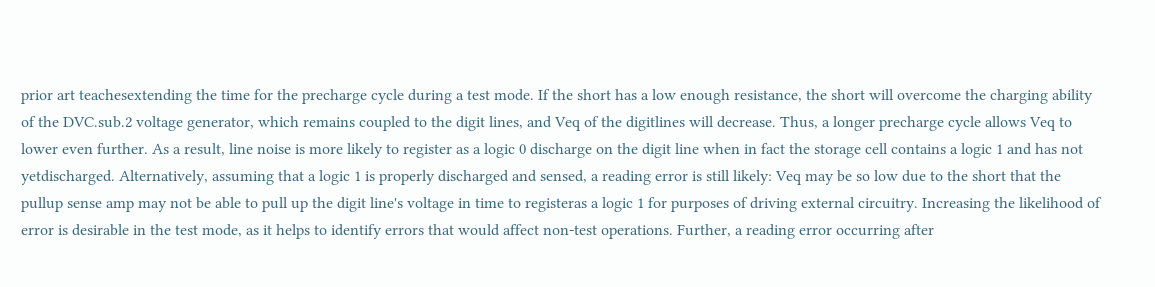prior art teachesextending the time for the precharge cycle during a test mode. If the short has a low enough resistance, the short will overcome the charging ability of the DVC.sub.2 voltage generator, which remains coupled to the digit lines, and Veq of the digitlines will decrease. Thus, a longer precharge cycle allows Veq to lower even further. As a result, line noise is more likely to register as a logic 0 discharge on the digit line when in fact the storage cell contains a logic 1 and has not yetdischarged. Alternatively, assuming that a logic 1 is properly discharged and sensed, a reading error is still likely: Veq may be so low due to the short that the pullup sense amp may not be able to pull up the digit line's voltage in time to registeras a logic 1 for purposes of driving external circuitry. Increasing the likelihood of error is desirable in the test mode, as it helps to identify errors that would affect non-test operations. Further, a reading error occurring after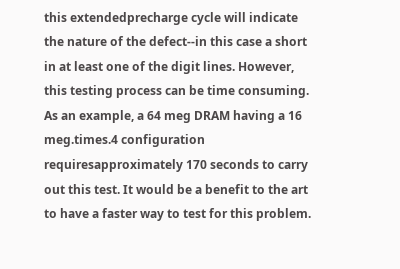this extendedprecharge cycle will indicate the nature of the defect--in this case a short in at least one of the digit lines. However, this testing process can be time consuming. As an example, a 64 meg DRAM having a 16 meg.times.4 configuration requiresapproximately 170 seconds to carry out this test. It would be a benefit to the art to have a faster way to test for this problem.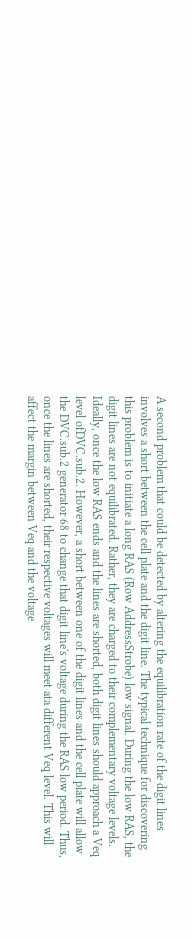A second problem that could be detected by altering the equilibration rate of the digit lines involves a short between the cell plate and the digit line. The typical technique for discovering this problem is to initiate a long RAS (Row AddressStrobe) low signal. During the low RAS, the digit lines are not equilibrated. Rather, they are charged to their complementary voltage levels. Ideally, once the low RAS ends and the lines are shorted, both digit lines should approach a Veq level ofDVC.sub.2. However, a short between one of the digit lines and the cell plate will allow the DVC.sub.2 generator 68 to change that digit line's voltage during the RAS low period. Thus, once the lines are shorted, their respective voltages will meet ata different Veq level. This will affect the margin between Veq and the voltage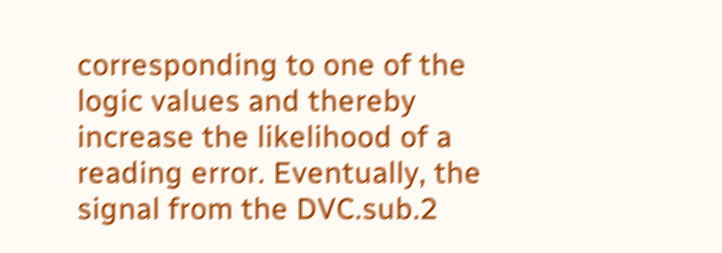corresponding to one of the logic values and thereby increase the likelihood of a reading error. Eventually, the signal from the DVC.sub.2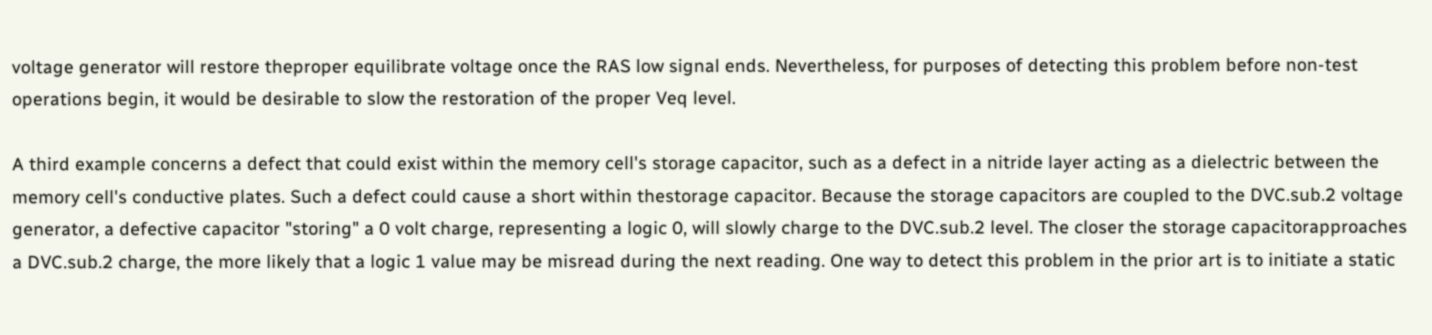voltage generator will restore theproper equilibrate voltage once the RAS low signal ends. Nevertheless, for purposes of detecting this problem before non-test operations begin, it would be desirable to slow the restoration of the proper Veq level.

A third example concerns a defect that could exist within the memory cell's storage capacitor, such as a defect in a nitride layer acting as a dielectric between the memory cell's conductive plates. Such a defect could cause a short within thestorage capacitor. Because the storage capacitors are coupled to the DVC.sub.2 voltage generator, a defective capacitor "storing" a 0 volt charge, representing a logic 0, will slowly charge to the DVC.sub.2 level. The closer the storage capacitorapproaches a DVC.sub.2 charge, the more likely that a logic 1 value may be misread during the next reading. One way to detect this problem in the prior art is to initiate a static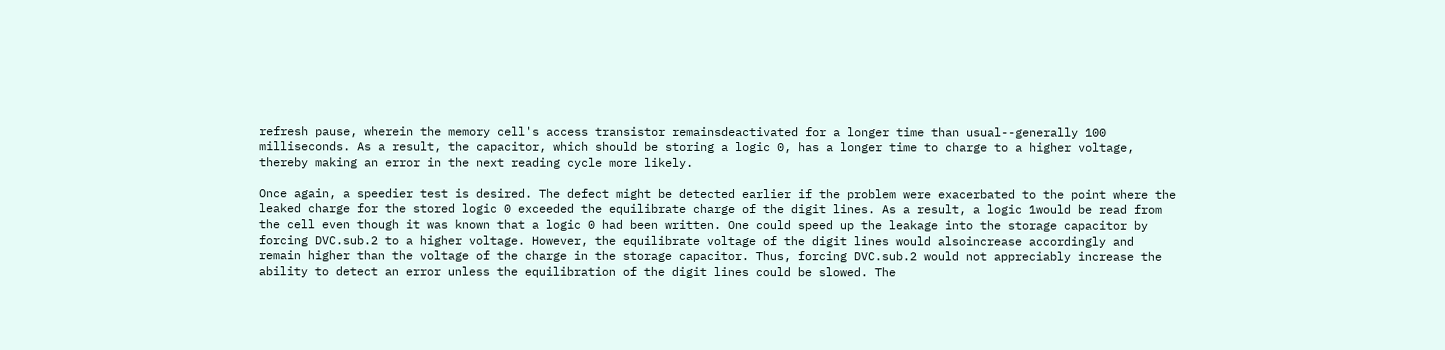refresh pause, wherein the memory cell's access transistor remainsdeactivated for a longer time than usual--generally 100 milliseconds. As a result, the capacitor, which should be storing a logic 0, has a longer time to charge to a higher voltage, thereby making an error in the next reading cycle more likely.

Once again, a speedier test is desired. The defect might be detected earlier if the problem were exacerbated to the point where the leaked charge for the stored logic 0 exceeded the equilibrate charge of the digit lines. As a result, a logic 1would be read from the cell even though it was known that a logic 0 had been written. One could speed up the leakage into the storage capacitor by forcing DVC.sub.2 to a higher voltage. However, the equilibrate voltage of the digit lines would alsoincrease accordingly and remain higher than the voltage of the charge in the storage capacitor. Thus, forcing DVC.sub.2 would not appreciably increase the ability to detect an error unless the equilibration of the digit lines could be slowed. The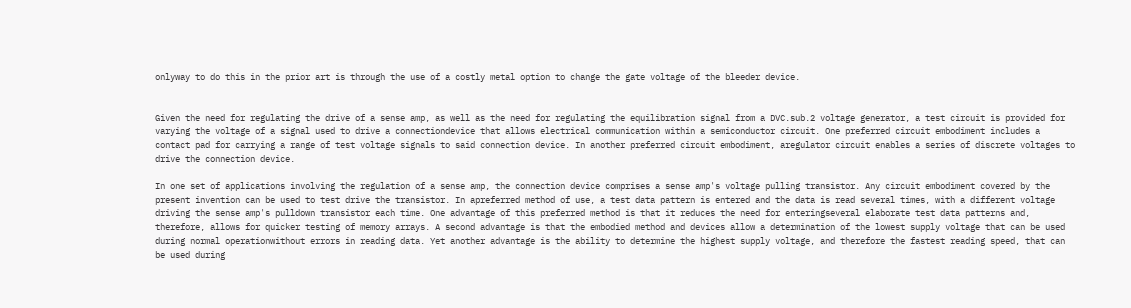onlyway to do this in the prior art is through the use of a costly metal option to change the gate voltage of the bleeder device.


Given the need for regulating the drive of a sense amp, as well as the need for regulating the equilibration signal from a DVC.sub.2 voltage generator, a test circuit is provided for varying the voltage of a signal used to drive a connectiondevice that allows electrical communication within a semiconductor circuit. One preferred circuit embodiment includes a contact pad for carrying a range of test voltage signals to said connection device. In another preferred circuit embodiment, aregulator circuit enables a series of discrete voltages to drive the connection device.

In one set of applications involving the regulation of a sense amp, the connection device comprises a sense amp's voltage pulling transistor. Any circuit embodiment covered by the present invention can be used to test drive the transistor. In apreferred method of use, a test data pattern is entered and the data is read several times, with a different voltage driving the sense amp's pulldown transistor each time. One advantage of this preferred method is that it reduces the need for enteringseveral elaborate test data patterns and, therefore, allows for quicker testing of memory arrays. A second advantage is that the embodied method and devices allow a determination of the lowest supply voltage that can be used during normal operationwithout errors in reading data. Yet another advantage is the ability to determine the highest supply voltage, and therefore the fastest reading speed, that can be used during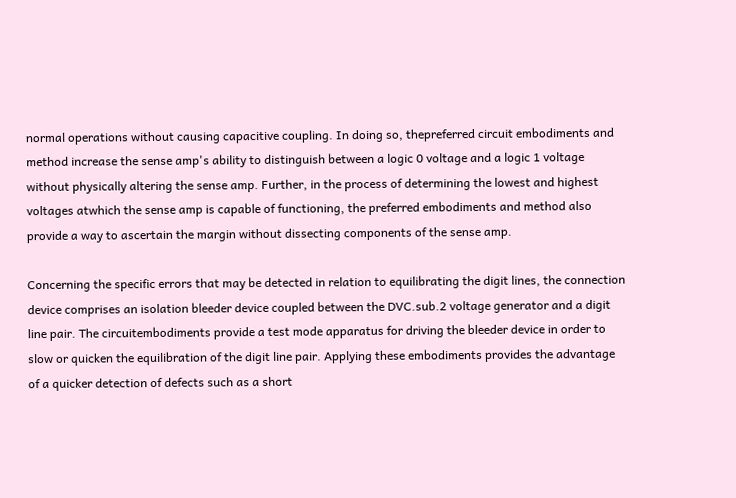normal operations without causing capacitive coupling. In doing so, thepreferred circuit embodiments and method increase the sense amp's ability to distinguish between a logic 0 voltage and a logic 1 voltage without physically altering the sense amp. Further, in the process of determining the lowest and highest voltages atwhich the sense amp is capable of functioning, the preferred embodiments and method also provide a way to ascertain the margin without dissecting components of the sense amp.

Concerning the specific errors that may be detected in relation to equilibrating the digit lines, the connection device comprises an isolation bleeder device coupled between the DVC.sub.2 voltage generator and a digit line pair. The circuitembodiments provide a test mode apparatus for driving the bleeder device in order to slow or quicken the equilibration of the digit line pair. Applying these embodiments provides the advantage of a quicker detection of defects such as a short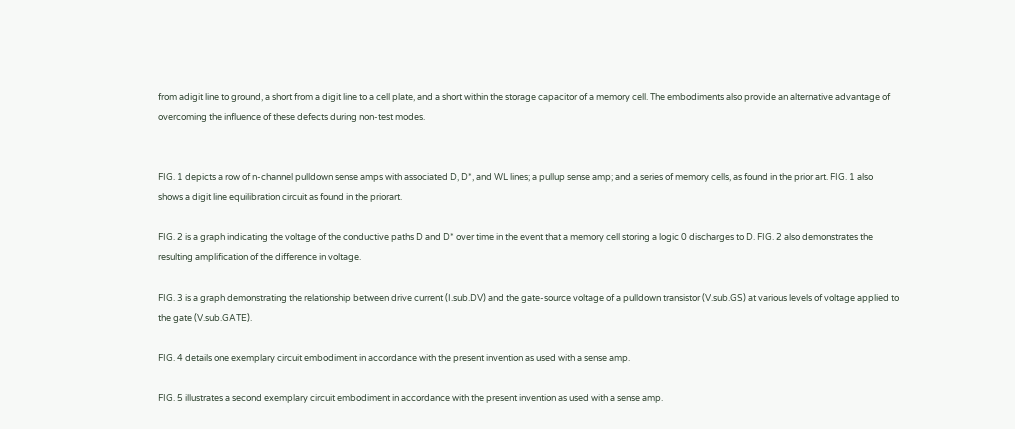from adigit line to ground, a short from a digit line to a cell plate, and a short within the storage capacitor of a memory cell. The embodiments also provide an alternative advantage of overcoming the influence of these defects during non-test modes.


FIG. 1 depicts a row of n-channel pulldown sense amps with associated D, D*, and WL lines; a pullup sense amp; and a series of memory cells, as found in the prior art. FIG. 1 also shows a digit line equilibration circuit as found in the priorart.

FIG. 2 is a graph indicating the voltage of the conductive paths D and D* over time in the event that a memory cell storing a logic 0 discharges to D. FIG. 2 also demonstrates the resulting amplification of the difference in voltage.

FIG. 3 is a graph demonstrating the relationship between drive current (I.sub.DV) and the gate-source voltage of a pulldown transistor (V.sub.GS) at various levels of voltage applied to the gate (V.sub.GATE).

FIG. 4 details one exemplary circuit embodiment in accordance with the present invention as used with a sense amp.

FIG. 5 illustrates a second exemplary circuit embodiment in accordance with the present invention as used with a sense amp.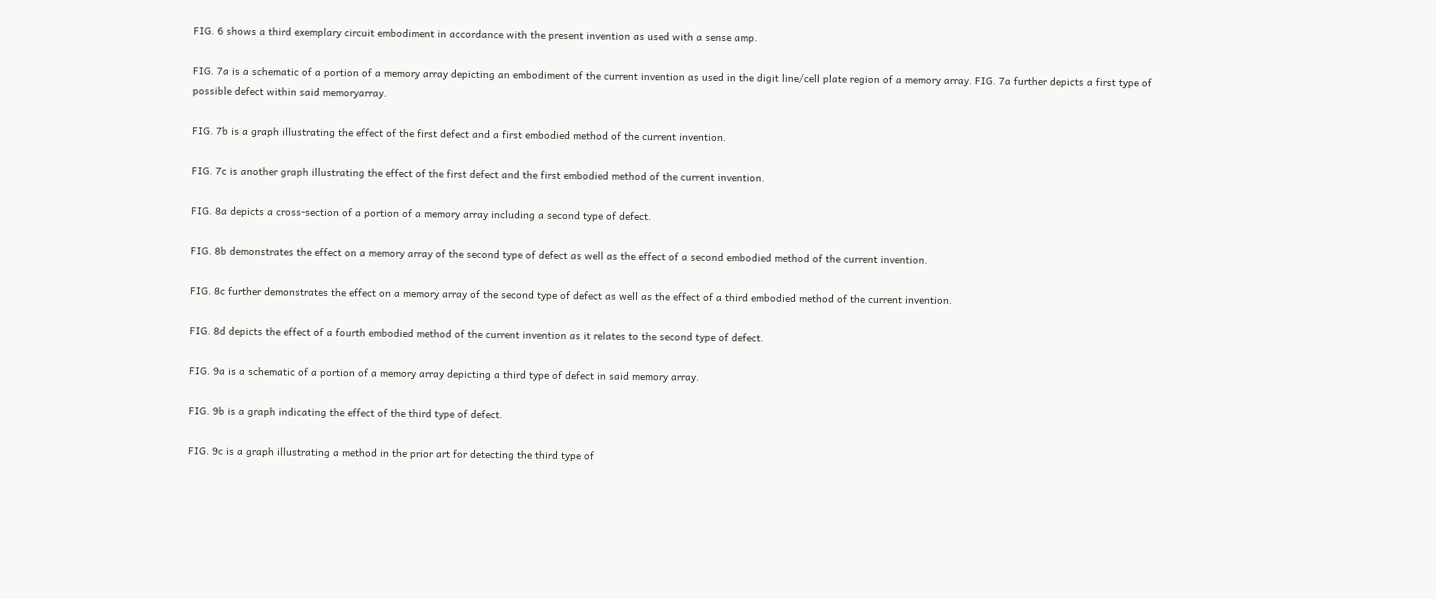FIG. 6 shows a third exemplary circuit embodiment in accordance with the present invention as used with a sense amp.

FIG. 7a is a schematic of a portion of a memory array depicting an embodiment of the current invention as used in the digit line/cell plate region of a memory array. FIG. 7a further depicts a first type of possible defect within said memoryarray.

FIG. 7b is a graph illustrating the effect of the first defect and a first embodied method of the current invention.

FIG. 7c is another graph illustrating the effect of the first defect and the first embodied method of the current invention.

FIG. 8a depicts a cross-section of a portion of a memory array including a second type of defect.

FIG. 8b demonstrates the effect on a memory array of the second type of defect as well as the effect of a second embodied method of the current invention.

FIG. 8c further demonstrates the effect on a memory array of the second type of defect as well as the effect of a third embodied method of the current invention.

FIG. 8d depicts the effect of a fourth embodied method of the current invention as it relates to the second type of defect.

FIG. 9a is a schematic of a portion of a memory array depicting a third type of defect in said memory array.

FIG. 9b is a graph indicating the effect of the third type of defect.

FIG. 9c is a graph illustrating a method in the prior art for detecting the third type of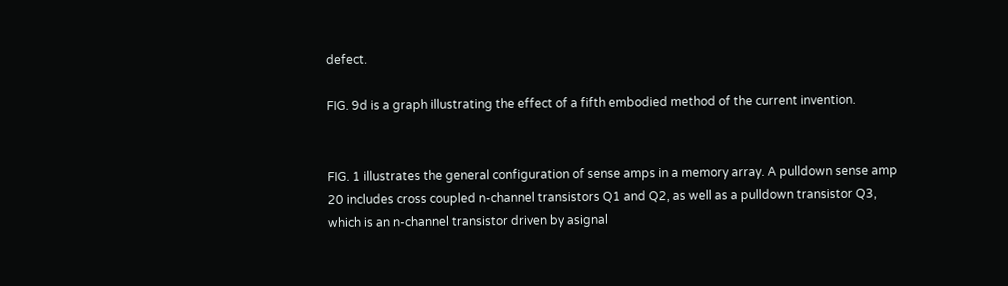defect.

FIG. 9d is a graph illustrating the effect of a fifth embodied method of the current invention.


FIG. 1 illustrates the general configuration of sense amps in a memory array. A pulldown sense amp 20 includes cross coupled n-channel transistors Q1 and Q2, as well as a pulldown transistor Q3, which is an n-channel transistor driven by asignal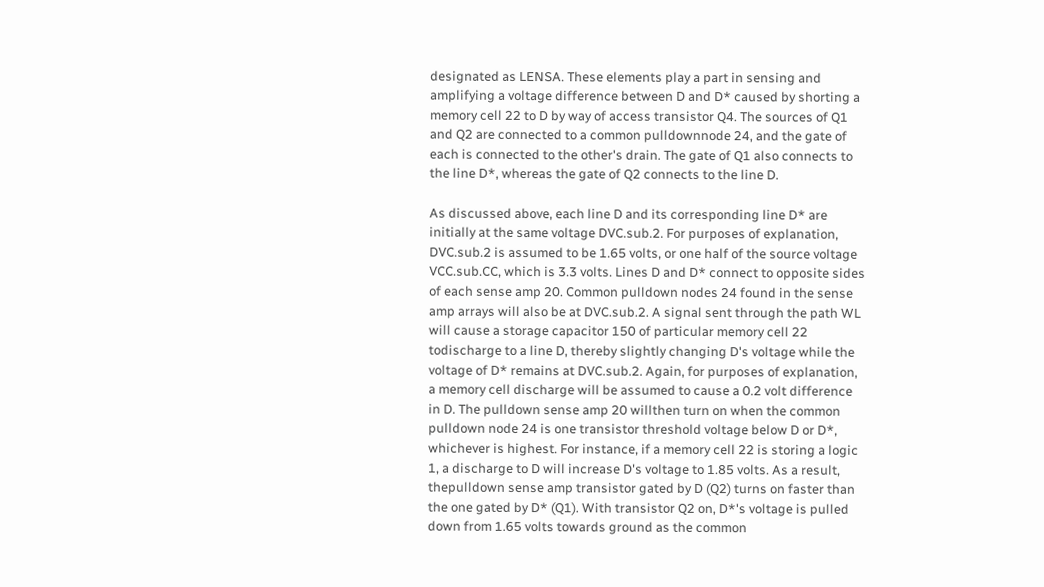designated as LENSA. These elements play a part in sensing and amplifying a voltage difference between D and D* caused by shorting a memory cell 22 to D by way of access transistor Q4. The sources of Q1 and Q2 are connected to a common pulldownnode 24, and the gate of each is connected to the other's drain. The gate of Q1 also connects to the line D*, whereas the gate of Q2 connects to the line D.

As discussed above, each line D and its corresponding line D* are initially at the same voltage DVC.sub.2. For purposes of explanation, DVC.sub.2 is assumed to be 1.65 volts, or one half of the source voltage VCC.sub.CC, which is 3.3 volts. Lines D and D* connect to opposite sides of each sense amp 20. Common pulldown nodes 24 found in the sense amp arrays will also be at DVC.sub.2. A signal sent through the path WL will cause a storage capacitor 150 of particular memory cell 22 todischarge to a line D, thereby slightly changing D's voltage while the voltage of D* remains at DVC.sub.2. Again, for purposes of explanation, a memory cell discharge will be assumed to cause a 0.2 volt difference in D. The pulldown sense amp 20 willthen turn on when the common pulldown node 24 is one transistor threshold voltage below D or D*, whichever is highest. For instance, if a memory cell 22 is storing a logic 1, a discharge to D will increase D's voltage to 1.85 volts. As a result, thepulldown sense amp transistor gated by D (Q2) turns on faster than the one gated by D* (Q1). With transistor Q2 on, D*'s voltage is pulled down from 1.65 volts towards ground as the common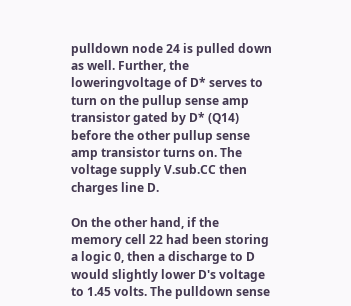pulldown node 24 is pulled down as well. Further, the loweringvoltage of D* serves to turn on the pullup sense amp transistor gated by D* (Q14) before the other pullup sense amp transistor turns on. The voltage supply V.sub.CC then charges line D.

On the other hand, if the memory cell 22 had been storing a logic 0, then a discharge to D would slightly lower D's voltage to 1.45 volts. The pulldown sense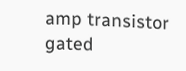amp transistor gated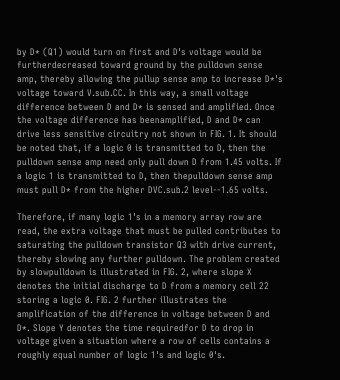by D* (Q1) would turn on first and D's voltage would be furtherdecreased toward ground by the pulldown sense amp, thereby allowing the pullup sense amp to increase D*'s voltage toward V.sub.CC. In this way, a small voltage difference between D and D* is sensed and amplified. Once the voltage difference has beenamplified, D and D* can drive less sensitive circuitry not shown in FIG. 1. It should be noted that, if a logic 0 is transmitted to D, then the pulldown sense amp need only pull down D from 1.45 volts. If a logic 1 is transmitted to D, then thepulldown sense amp must pull D* from the higher DVC.sub.2 level--1.65 volts.

Therefore, if many logic 1's in a memory array row are read, the extra voltage that must be pulled contributes to saturating the pulldown transistor Q3 with drive current, thereby slowing any further pulldown. The problem created by slowpulldown is illustrated in FIG. 2, where slope X denotes the initial discharge to D from a memory cell 22 storing a logic 0. FIG. 2 further illustrates the amplification of the difference in voltage between D and D*. Slope Y denotes the time requiredfor D to drop in voltage given a situation where a row of cells contains a roughly equal number of logic 1's and logic 0's.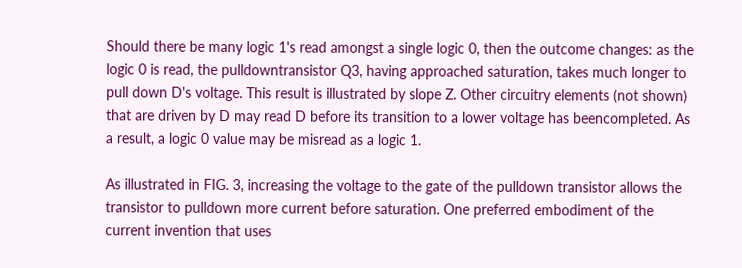Should there be many logic 1's read amongst a single logic 0, then the outcome changes: as the logic 0 is read, the pulldowntransistor Q3, having approached saturation, takes much longer to pull down D's voltage. This result is illustrated by slope Z. Other circuitry elements (not shown) that are driven by D may read D before its transition to a lower voltage has beencompleted. As a result, a logic 0 value may be misread as a logic 1.

As illustrated in FIG. 3, increasing the voltage to the gate of the pulldown transistor allows the transistor to pulldown more current before saturation. One preferred embodiment of the current invention that uses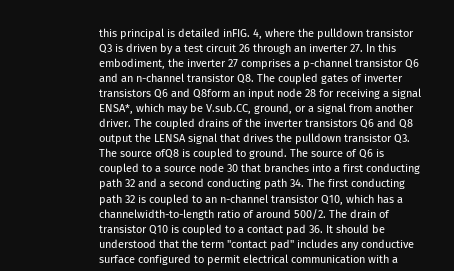this principal is detailed inFIG. 4, where the pulldown transistor Q3 is driven by a test circuit 26 through an inverter 27. In this embodiment, the inverter 27 comprises a p-channel transistor Q6 and an n-channel transistor Q8. The coupled gates of inverter transistors Q6 and Q8form an input node 28 for receiving a signal ENSA*, which may be V.sub.CC, ground, or a signal from another driver. The coupled drains of the inverter transistors Q6 and Q8 output the LENSA signal that drives the pulldown transistor Q3. The source ofQ8 is coupled to ground. The source of Q6 is coupled to a source node 30 that branches into a first conducting path 32 and a second conducting path 34. The first conducting path 32 is coupled to an n-channel transistor Q10, which has a channelwidth-to-length ratio of around 500/2. The drain of transistor Q10 is coupled to a contact pad 36. It should be understood that the term "contact pad" includes any conductive surface configured to permit electrical communication with a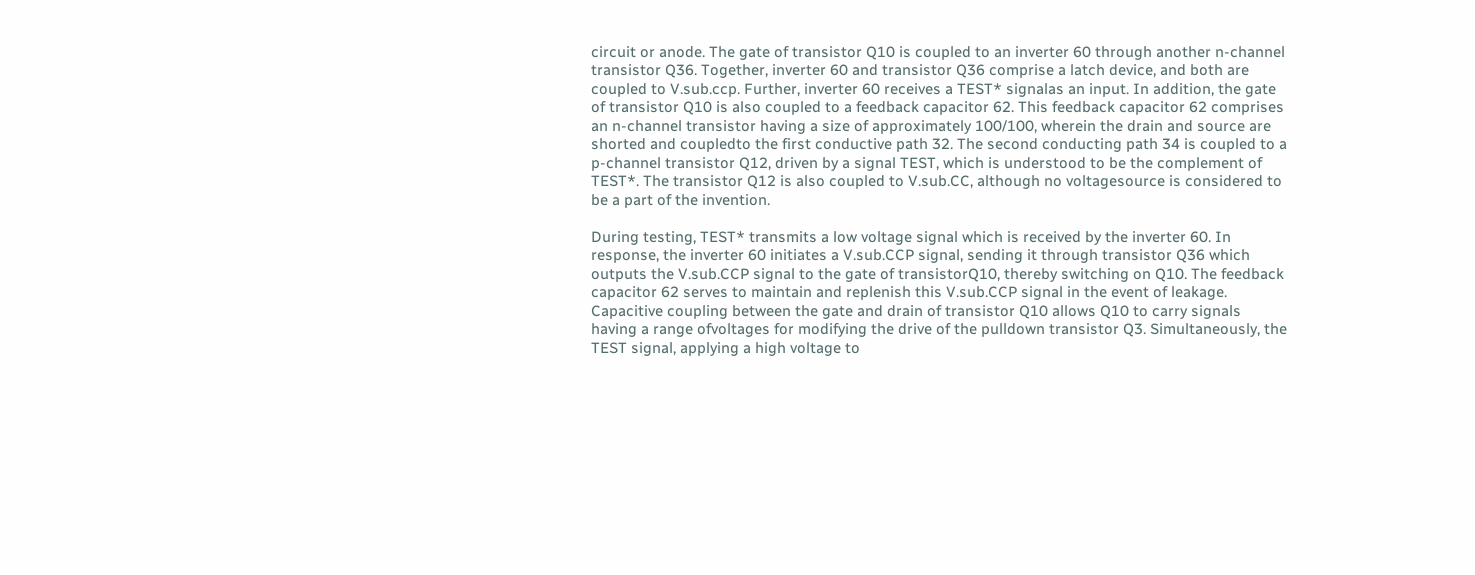circuit or anode. The gate of transistor Q10 is coupled to an inverter 60 through another n-channel transistor Q36. Together, inverter 60 and transistor Q36 comprise a latch device, and both are coupled to V.sub.ccp. Further, inverter 60 receives a TEST* signalas an input. In addition, the gate of transistor Q10 is also coupled to a feedback capacitor 62. This feedback capacitor 62 comprises an n-channel transistor having a size of approximately 100/100, wherein the drain and source are shorted and coupledto the first conductive path 32. The second conducting path 34 is coupled to a p-channel transistor Q12, driven by a signal TEST, which is understood to be the complement of TEST*. The transistor Q12 is also coupled to V.sub.CC, although no voltagesource is considered to be a part of the invention.

During testing, TEST* transmits a low voltage signal which is received by the inverter 60. In response, the inverter 60 initiates a V.sub.CCP signal, sending it through transistor Q36 which outputs the V.sub.CCP signal to the gate of transistorQ10, thereby switching on Q10. The feedback capacitor 62 serves to maintain and replenish this V.sub.CCP signal in the event of leakage. Capacitive coupling between the gate and drain of transistor Q10 allows Q10 to carry signals having a range ofvoltages for modifying the drive of the pulldown transistor Q3. Simultaneously, the TEST signal, applying a high voltage to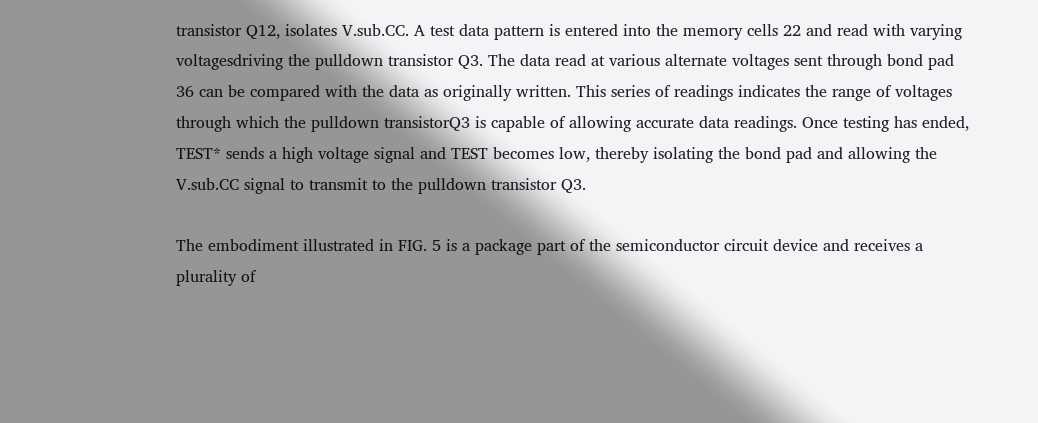transistor Q12, isolates V.sub.CC. A test data pattern is entered into the memory cells 22 and read with varying voltagesdriving the pulldown transistor Q3. The data read at various alternate voltages sent through bond pad 36 can be compared with the data as originally written. This series of readings indicates the range of voltages through which the pulldown transistorQ3 is capable of allowing accurate data readings. Once testing has ended, TEST* sends a high voltage signal and TEST becomes low, thereby isolating the bond pad and allowing the V.sub.CC signal to transmit to the pulldown transistor Q3.

The embodiment illustrated in FIG. 5 is a package part of the semiconductor circuit device and receives a plurality of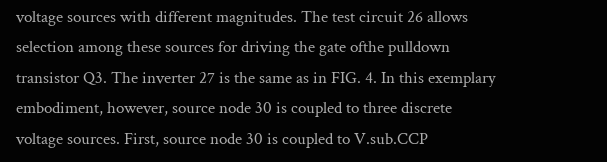voltage sources with different magnitudes. The test circuit 26 allows selection among these sources for driving the gate ofthe pulldown transistor Q3. The inverter 27 is the same as in FIG. 4. In this exemplary embodiment, however, source node 30 is coupled to three discrete voltage sources. First, source node 30 is coupled to V.sub.CCP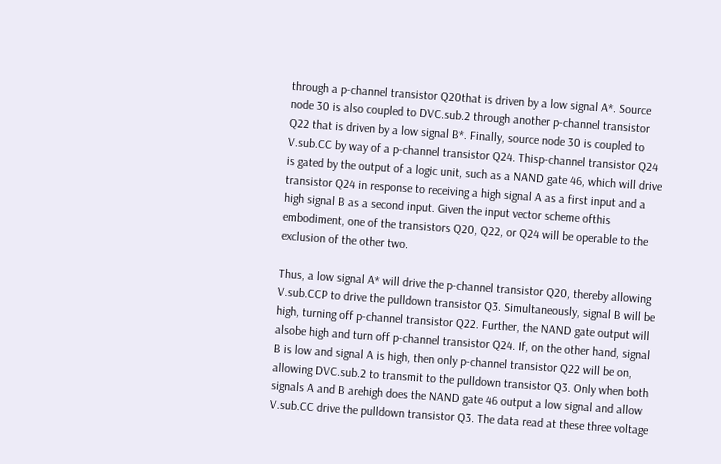through a p-channel transistor Q20that is driven by a low signal A*. Source node 30 is also coupled to DVC.sub.2 through another p-channel transistor Q22 that is driven by a low signal B*. Finally, source node 30 is coupled to V.sub.CC by way of a p-channel transistor Q24. Thisp-channel transistor Q24 is gated by the output of a logic unit, such as a NAND gate 46, which will drive transistor Q24 in response to receiving a high signal A as a first input and a high signal B as a second input. Given the input vector scheme ofthis embodiment, one of the transistors Q20, Q22, or Q24 will be operable to the exclusion of the other two.

Thus, a low signal A* will drive the p-channel transistor Q20, thereby allowing V.sub.CCP to drive the pulldown transistor Q3. Simultaneously, signal B will be high, turning off p-channel transistor Q22. Further, the NAND gate output will alsobe high and turn off p-channel transistor Q24. If, on the other hand, signal B is low and signal A is high, then only p-channel transistor Q22 will be on, allowing DVC.sub.2 to transmit to the pulldown transistor Q3. Only when both signals A and B arehigh does the NAND gate 46 output a low signal and allow V.sub.CC drive the pulldown transistor Q3. The data read at these three voltage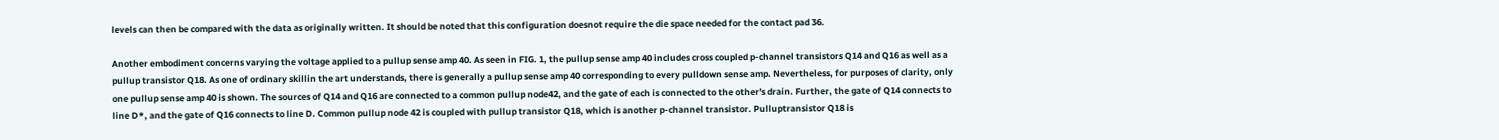levels can then be compared with the data as originally written. It should be noted that this configuration doesnot require the die space needed for the contact pad 36.

Another embodiment concerns varying the voltage applied to a pullup sense amp 40. As seen in FIG. 1, the pullup sense amp 40 includes cross coupled p-channel transistors Q14 and Q16 as well as a pullup transistor Q18. As one of ordinary skillin the art understands, there is generally a pullup sense amp 40 corresponding to every pulldown sense amp. Nevertheless, for purposes of clarity, only one pullup sense amp 40 is shown. The sources of Q14 and Q16 are connected to a common pullup node42, and the gate of each is connected to the other's drain. Further, the gate of Q14 connects to line D*, and the gate of Q16 connects to line D. Common pullup node 42 is coupled with pullup transistor Q18, which is another p-channel transistor. Pulluptransistor Q18 is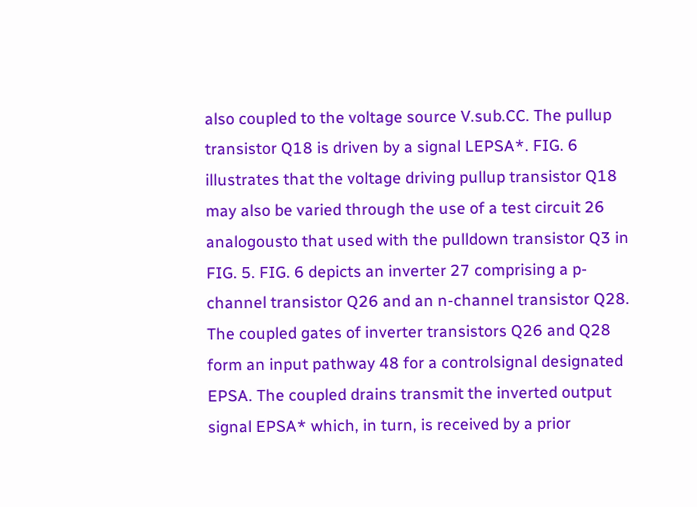also coupled to the voltage source V.sub.CC. The pullup transistor Q18 is driven by a signal LEPSA*. FIG. 6 illustrates that the voltage driving pullup transistor Q18 may also be varied through the use of a test circuit 26 analogousto that used with the pulldown transistor Q3 in FIG. 5. FIG. 6 depicts an inverter 27 comprising a p-channel transistor Q26 and an n-channel transistor Q28. The coupled gates of inverter transistors Q26 and Q28 form an input pathway 48 for a controlsignal designated EPSA. The coupled drains transmit the inverted output signal EPSA* which, in turn, is received by a prior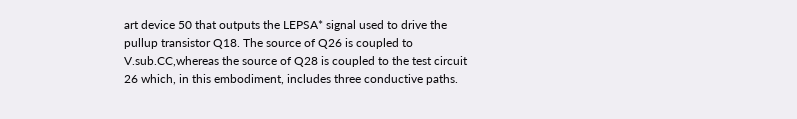art device 50 that outputs the LEPSA* signal used to drive the pullup transistor Q18. The source of Q26 is coupled to V.sub.CC,whereas the source of Q28 is coupled to the test circuit 26 which, in this embodiment, includes three conductive paths.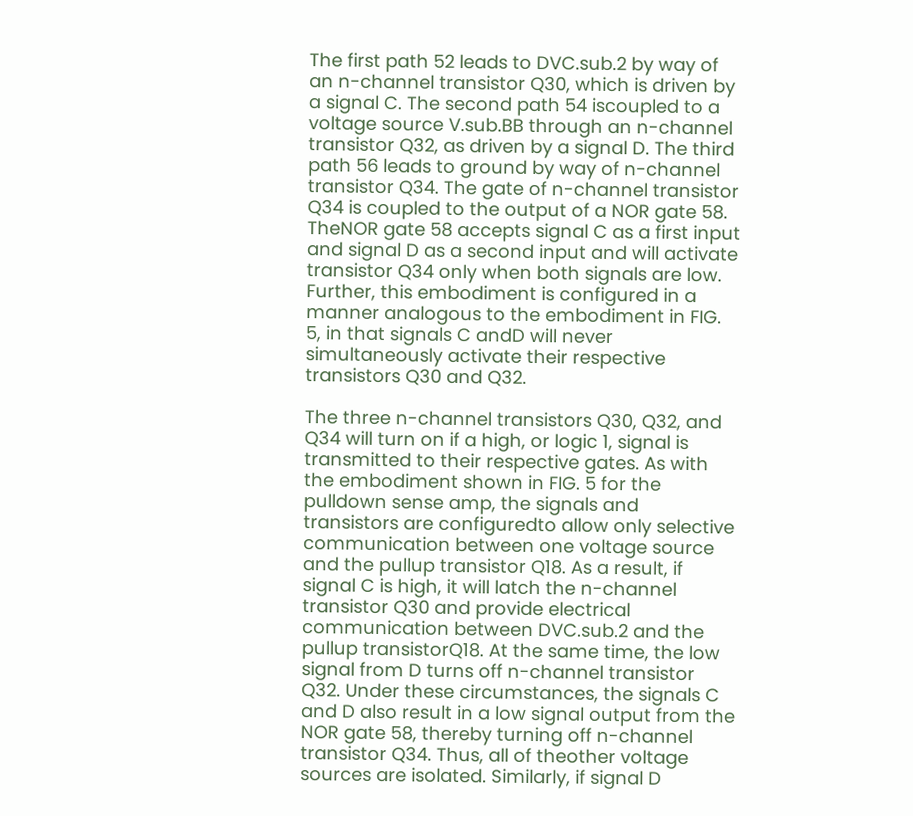The first path 52 leads to DVC.sub.2 by way of an n-channel transistor Q30, which is driven by a signal C. The second path 54 iscoupled to a voltage source V.sub.BB through an n-channel transistor Q32, as driven by a signal D. The third path 56 leads to ground by way of n-channel transistor Q34. The gate of n-channel transistor Q34 is coupled to the output of a NOR gate 58. TheNOR gate 58 accepts signal C as a first input and signal D as a second input and will activate transistor Q34 only when both signals are low. Further, this embodiment is configured in a manner analogous to the embodiment in FIG. 5, in that signals C andD will never simultaneously activate their respective transistors Q30 and Q32.

The three n-channel transistors Q30, Q32, and Q34 will turn on if a high, or logic 1, signal is transmitted to their respective gates. As with the embodiment shown in FIG. 5 for the pulldown sense amp, the signals and transistors are configuredto allow only selective communication between one voltage source and the pullup transistor Q18. As a result, if signal C is high, it will latch the n-channel transistor Q30 and provide electrical communication between DVC.sub.2 and the pullup transistorQ18. At the same time, the low signal from D turns off n-channel transistor Q32. Under these circumstances, the signals C and D also result in a low signal output from the NOR gate 58, thereby turning off n-channel transistor Q34. Thus, all of theother voltage sources are isolated. Similarly, if signal D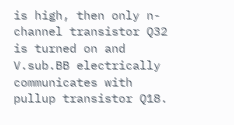is high, then only n-channel transistor Q32 is turned on and V.sub.BB electrically communicates with pullup transistor Q18.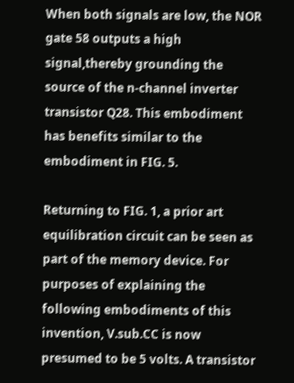When both signals are low, the NOR gate 58 outputs a high signal,thereby grounding the source of the n-channel inverter transistor Q28. This embodiment has benefits similar to the embodiment in FIG. 5.

Returning to FIG. 1, a prior art equilibration circuit can be seen as part of the memory device. For purposes of explaining the following embodiments of this invention, V.sub.CC is now presumed to be 5 volts. A transistor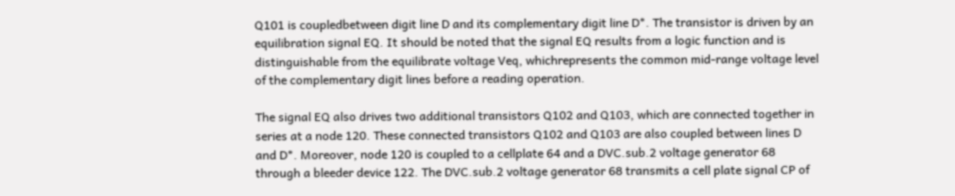Q101 is coupledbetween digit line D and its complementary digit line D*. The transistor is driven by an equilibration signal EQ. It should be noted that the signal EQ results from a logic function and is distinguishable from the equilibrate voltage Veq, whichrepresents the common mid-range voltage level of the complementary digit lines before a reading operation.

The signal EQ also drives two additional transistors Q102 and Q103, which are connected together in series at a node 120. These connected transistors Q102 and Q103 are also coupled between lines D and D*. Moreover, node 120 is coupled to a cellplate 64 and a DVC.sub.2 voltage generator 68 through a bleeder device 122. The DVC.sub.2 voltage generator 68 transmits a cell plate signal CP of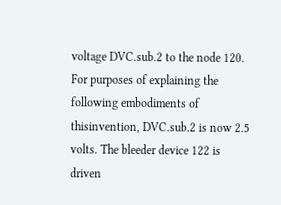voltage DVC.sub.2 to the node 120. For purposes of explaining the following embodiments of thisinvention, DVC.sub.2 is now 2.5 volts. The bleeder device 122 is driven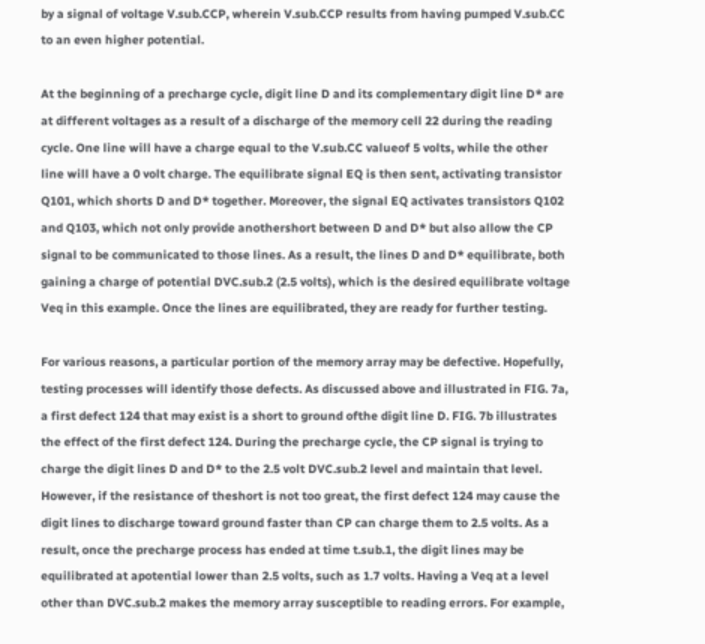by a signal of voltage V.sub.CCP, wherein V.sub.CCP results from having pumped V.sub.CC to an even higher potential.

At the beginning of a precharge cycle, digit line D and its complementary digit line D* are at different voltages as a result of a discharge of the memory cell 22 during the reading cycle. One line will have a charge equal to the V.sub.CC valueof 5 volts, while the other line will have a 0 volt charge. The equilibrate signal EQ is then sent, activating transistor Q101, which shorts D and D* together. Moreover, the signal EQ activates transistors Q102 and Q103, which not only provide anothershort between D and D* but also allow the CP signal to be communicated to those lines. As a result, the lines D and D* equilibrate, both gaining a charge of potential DVC.sub.2 (2.5 volts), which is the desired equilibrate voltage Veq in this example. Once the lines are equilibrated, they are ready for further testing.

For various reasons, a particular portion of the memory array may be defective. Hopefully, testing processes will identify those defects. As discussed above and illustrated in FIG. 7a, a first defect 124 that may exist is a short to ground ofthe digit line D. FIG. 7b illustrates the effect of the first defect 124. During the precharge cycle, the CP signal is trying to charge the digit lines D and D* to the 2.5 volt DVC.sub.2 level and maintain that level. However, if the resistance of theshort is not too great, the first defect 124 may cause the digit lines to discharge toward ground faster than CP can charge them to 2.5 volts. As a result, once the precharge process has ended at time t.sub.1, the digit lines may be equilibrated at apotential lower than 2.5 volts, such as 1.7 volts. Having a Veq at a level other than DVC.sub.2 makes the memory array susceptible to reading errors. For example,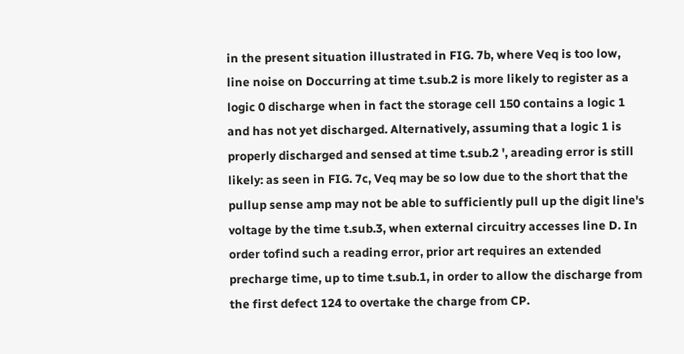in the present situation illustrated in FIG. 7b, where Veq is too low, line noise on Doccurring at time t.sub.2 is more likely to register as a logic 0 discharge when in fact the storage cell 150 contains a logic 1 and has not yet discharged. Alternatively, assuming that a logic 1 is properly discharged and sensed at time t.sub.2 ', areading error is still likely: as seen in FIG. 7c, Veq may be so low due to the short that the pullup sense amp may not be able to sufficiently pull up the digit line's voltage by the time t.sub.3, when external circuitry accesses line D. In order tofind such a reading error, prior art requires an extended precharge time, up to time t.sub.1, in order to allow the discharge from the first defect 124 to overtake the charge from CP.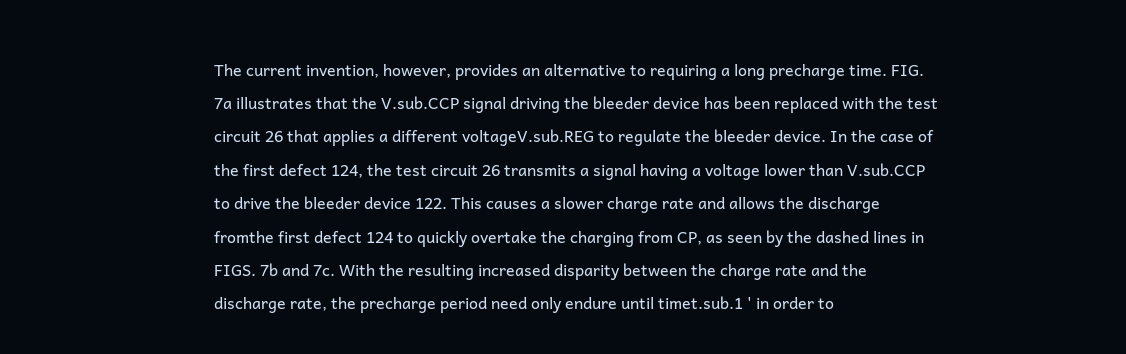The current invention, however, provides an alternative to requiring a long precharge time. FIG. 7a illustrates that the V.sub.CCP signal driving the bleeder device has been replaced with the test circuit 26 that applies a different voltageV.sub.REG to regulate the bleeder device. In the case of the first defect 124, the test circuit 26 transmits a signal having a voltage lower than V.sub.CCP to drive the bleeder device 122. This causes a slower charge rate and allows the discharge fromthe first defect 124 to quickly overtake the charging from CP, as seen by the dashed lines in FIGS. 7b and 7c. With the resulting increased disparity between the charge rate and the discharge rate, the precharge period need only endure until timet.sub.1 ' in order to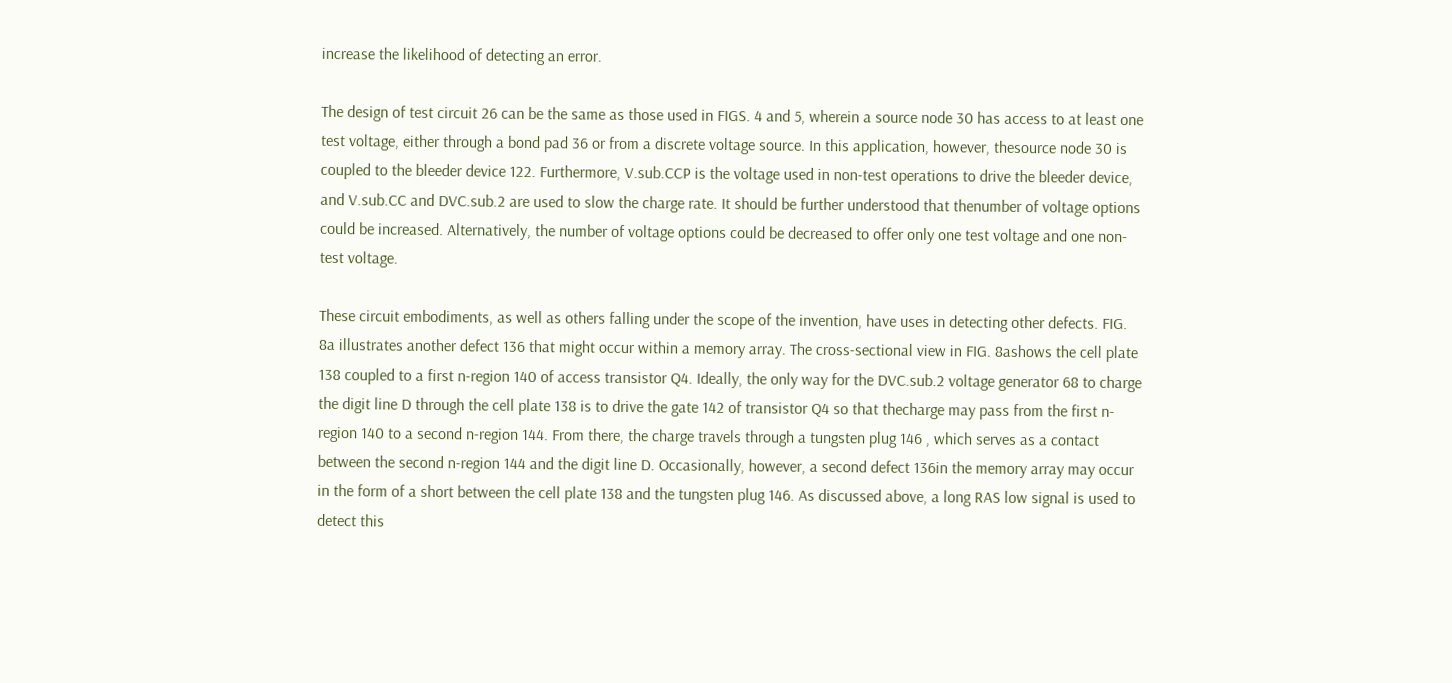increase the likelihood of detecting an error.

The design of test circuit 26 can be the same as those used in FIGS. 4 and 5, wherein a source node 30 has access to at least one test voltage, either through a bond pad 36 or from a discrete voltage source. In this application, however, thesource node 30 is coupled to the bleeder device 122. Furthermore, V.sub.CCP is the voltage used in non-test operations to drive the bleeder device, and V.sub.CC and DVC.sub.2 are used to slow the charge rate. It should be further understood that thenumber of voltage options could be increased. Alternatively, the number of voltage options could be decreased to offer only one test voltage and one non-test voltage.

These circuit embodiments, as well as others falling under the scope of the invention, have uses in detecting other defects. FIG. 8a illustrates another defect 136 that might occur within a memory array. The cross-sectional view in FIG. 8ashows the cell plate 138 coupled to a first n-region 140 of access transistor Q4. Ideally, the only way for the DVC.sub.2 voltage generator 68 to charge the digit line D through the cell plate 138 is to drive the gate 142 of transistor Q4 so that thecharge may pass from the first n-region 140 to a second n-region 144. From there, the charge travels through a tungsten plug 146 , which serves as a contact between the second n-region 144 and the digit line D. Occasionally, however, a second defect 136in the memory array may occur in the form of a short between the cell plate 138 and the tungsten plug 146. As discussed above, a long RAS low signal is used to detect this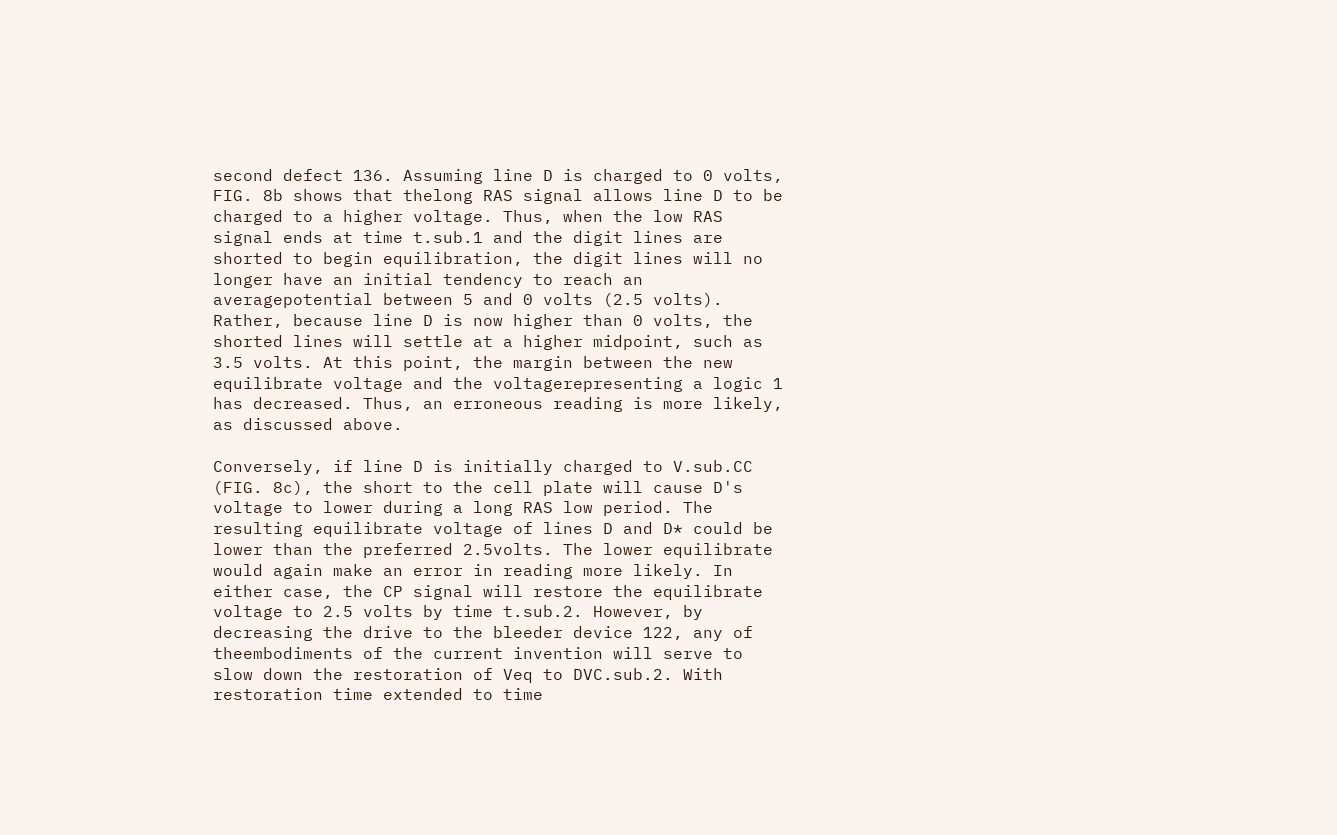second defect 136. Assuming line D is charged to 0 volts, FIG. 8b shows that thelong RAS signal allows line D to be charged to a higher voltage. Thus, when the low RAS signal ends at time t.sub.1 and the digit lines are shorted to begin equilibration, the digit lines will no longer have an initial tendency to reach an averagepotential between 5 and 0 volts (2.5 volts). Rather, because line D is now higher than 0 volts, the shorted lines will settle at a higher midpoint, such as 3.5 volts. At this point, the margin between the new equilibrate voltage and the voltagerepresenting a logic 1 has decreased. Thus, an erroneous reading is more likely, as discussed above.

Conversely, if line D is initially charged to V.sub.CC (FIG. 8c), the short to the cell plate will cause D's voltage to lower during a long RAS low period. The resulting equilibrate voltage of lines D and D* could be lower than the preferred 2.5volts. The lower equilibrate would again make an error in reading more likely. In either case, the CP signal will restore the equilibrate voltage to 2.5 volts by time t.sub.2. However, by decreasing the drive to the bleeder device 122, any of theembodiments of the current invention will serve to slow down the restoration of Veq to DVC.sub.2. With restoration time extended to time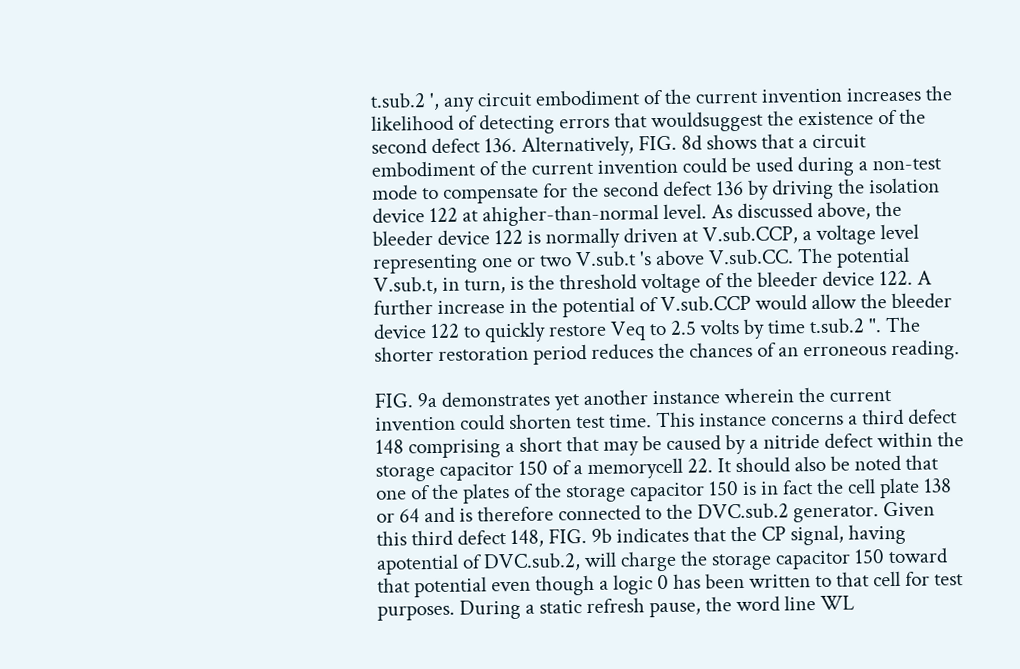t.sub.2 ', any circuit embodiment of the current invention increases the likelihood of detecting errors that wouldsuggest the existence of the second defect 136. Alternatively, FIG. 8d shows that a circuit embodiment of the current invention could be used during a non-test mode to compensate for the second defect 136 by driving the isolation device 122 at ahigher-than-normal level. As discussed above, the bleeder device 122 is normally driven at V.sub.CCP, a voltage level representing one or two V.sub.t 's above V.sub.CC. The potential V.sub.t, in turn, is the threshold voltage of the bleeder device 122. A further increase in the potential of V.sub.CCP would allow the bleeder device 122 to quickly restore Veq to 2.5 volts by time t.sub.2 ". The shorter restoration period reduces the chances of an erroneous reading.

FIG. 9a demonstrates yet another instance wherein the current invention could shorten test time. This instance concerns a third defect 148 comprising a short that may be caused by a nitride defect within the storage capacitor 150 of a memorycell 22. It should also be noted that one of the plates of the storage capacitor 150 is in fact the cell plate 138 or 64 and is therefore connected to the DVC.sub.2 generator. Given this third defect 148, FIG. 9b indicates that the CP signal, having apotential of DVC.sub.2, will charge the storage capacitor 150 toward that potential even though a logic 0 has been written to that cell for test purposes. During a static refresh pause, the word line WL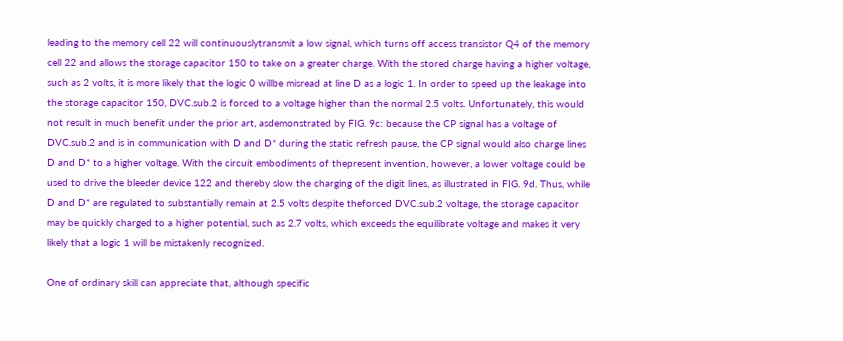leading to the memory cell 22 will continuouslytransmit a low signal, which turns off access transistor Q4 of the memory cell 22 and allows the storage capacitor 150 to take on a greater charge. With the stored charge having a higher voltage, such as 2 volts, it is more likely that the logic 0 willbe misread at line D as a logic 1. In order to speed up the leakage into the storage capacitor 150, DVC.sub.2 is forced to a voltage higher than the normal 2.5 volts. Unfortunately, this would not result in much benefit under the prior art, asdemonstrated by FIG. 9c: because the CP signal has a voltage of DVC.sub.2 and is in communication with D and D* during the static refresh pause, the CP signal would also charge lines D and D* to a higher voltage. With the circuit embodiments of thepresent invention, however, a lower voltage could be used to drive the bleeder device 122 and thereby slow the charging of the digit lines, as illustrated in FIG. 9d. Thus, while D and D* are regulated to substantially remain at 2.5 volts despite theforced DVC.sub.2 voltage, the storage capacitor may be quickly charged to a higher potential, such as 2.7 volts, which exceeds the equilibrate voltage and makes it very likely that a logic 1 will be mistakenly recognized.

One of ordinary skill can appreciate that, although specific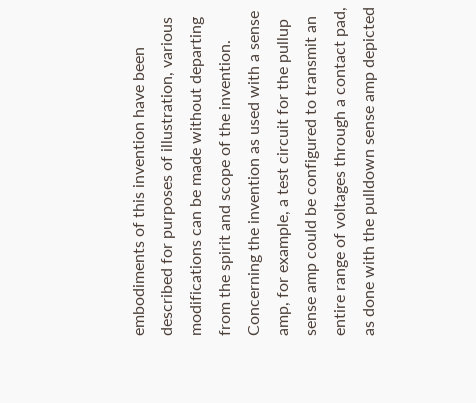embodiments of this invention have been described for purposes of illustration, various modifications can be made without departing from the spirit and scope of the invention. Concerning the invention as used with a sense amp, for example, a test circuit for the pullup sense amp could be configured to transmit an entire range of voltages through a contact pad, as done with the pulldown sense amp depicted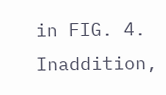in FIG. 4. Inaddition,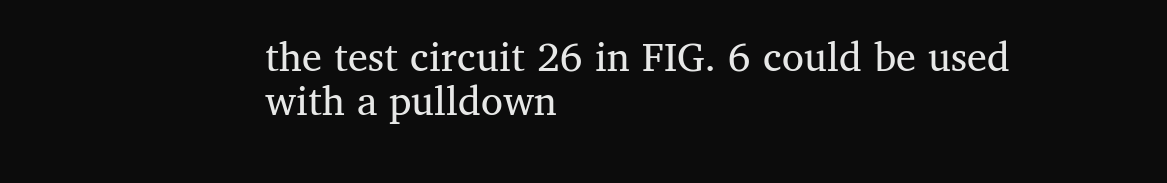the test circuit 26 in FIG. 6 could be used with a pulldown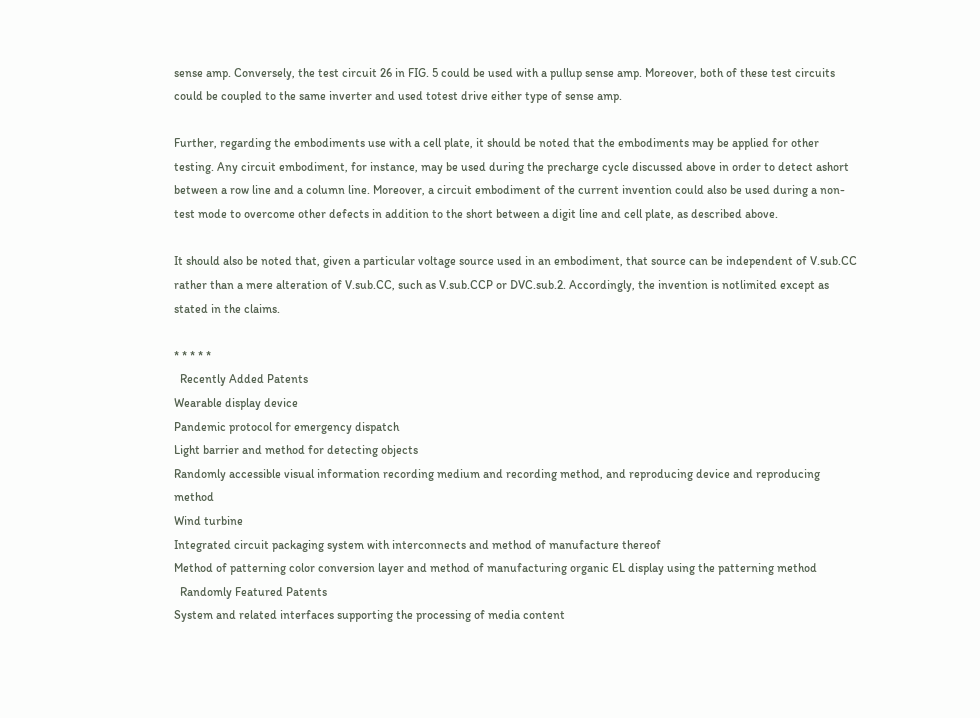sense amp. Conversely, the test circuit 26 in FIG. 5 could be used with a pullup sense amp. Moreover, both of these test circuits could be coupled to the same inverter and used totest drive either type of sense amp.

Further, regarding the embodiments use with a cell plate, it should be noted that the embodiments may be applied for other testing. Any circuit embodiment, for instance, may be used during the precharge cycle discussed above in order to detect ashort between a row line and a column line. Moreover, a circuit embodiment of the current invention could also be used during a non-test mode to overcome other defects in addition to the short between a digit line and cell plate, as described above.

It should also be noted that, given a particular voltage source used in an embodiment, that source can be independent of V.sub.CC rather than a mere alteration of V.sub.CC, such as V.sub.CCP or DVC.sub.2. Accordingly, the invention is notlimited except as stated in the claims.

* * * * *
  Recently Added Patents
Wearable display device
Pandemic protocol for emergency dispatch
Light barrier and method for detecting objects
Randomly accessible visual information recording medium and recording method, and reproducing device and reproducing method
Wind turbine
Integrated circuit packaging system with interconnects and method of manufacture thereof
Method of patterning color conversion layer and method of manufacturing organic EL display using the patterning method
  Randomly Featured Patents
System and related interfaces supporting the processing of media content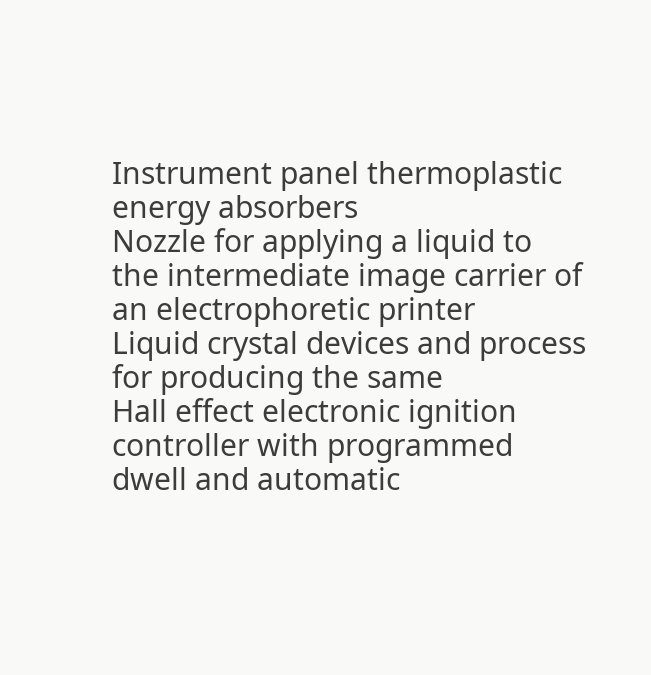Instrument panel thermoplastic energy absorbers
Nozzle for applying a liquid to the intermediate image carrier of an electrophoretic printer
Liquid crystal devices and process for producing the same
Hall effect electronic ignition controller with programmed dwell and automatic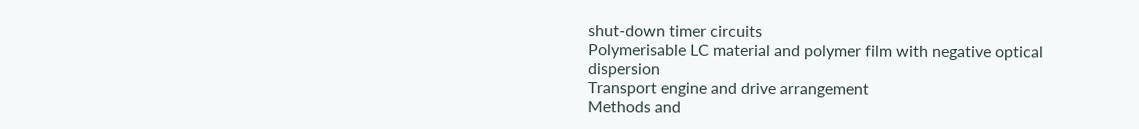shut-down timer circuits
Polymerisable LC material and polymer film with negative optical dispersion
Transport engine and drive arrangement
Methods and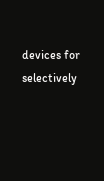devices for selectively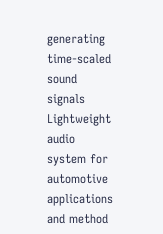generating time-scaled sound signals
Lightweight audio system for automotive applications and method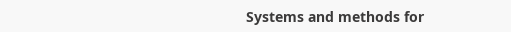Systems and methods for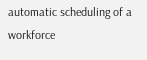automatic scheduling of a workforce